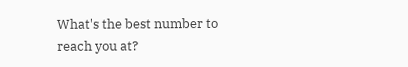What's the best number to reach you at?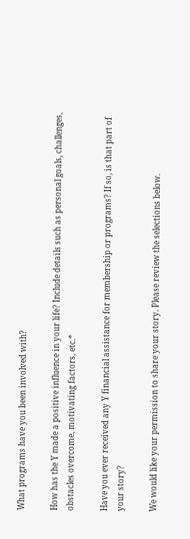What programs have you been involved with?

How has the Y made a positive influence in your life? Include details such as personal goals, challenges, obstacles overcome, motivating factors, etc.*

Have you ever received any Y financial assistance for membership or programs? If so, is that part of your story?

We would like your permission to share your story. Please review the selections below.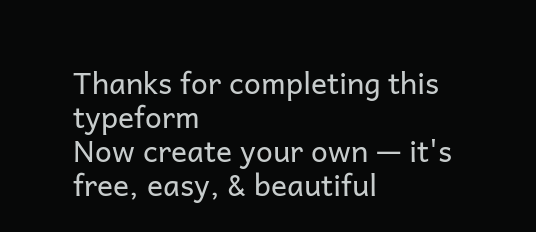Thanks for completing this typeform
Now create your own — it's free, easy, & beautiful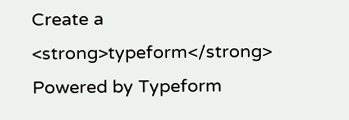Create a <strong>typeform</strong>
Powered by Typeform